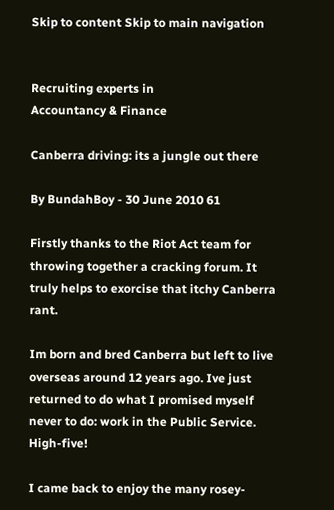Skip to content Skip to main navigation


Recruiting experts in
Accountancy & Finance

Canberra driving: its a jungle out there

By BundahBoy - 30 June 2010 61

Firstly thanks to the Riot Act team for throwing together a cracking forum. It truly helps to exorcise that itchy Canberra rant.

Im born and bred Canberra but left to live overseas around 12 years ago. Ive just returned to do what I promised myself never to do: work in the Public Service. High-five!

I came back to enjoy the many rosey-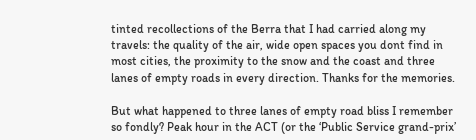tinted recollections of the Berra that I had carried along my travels: the quality of the air, wide open spaces you dont find in most cities, the proximity to the snow and the coast and three lanes of empty roads in every direction. Thanks for the memories.

But what happened to three lanes of empty road bliss I remember so fondly? Peak hour in the ACT (or the ‘Public Service grand-prix’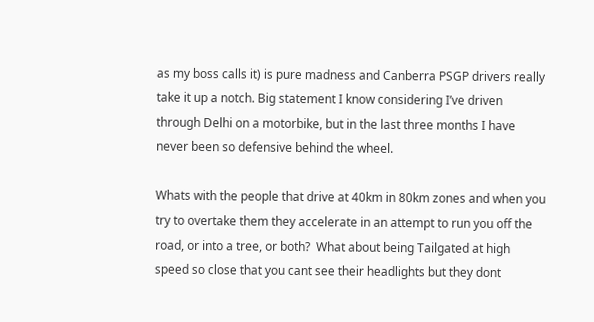as my boss calls it) is pure madness and Canberra PSGP drivers really take it up a notch. Big statement I know considering I’ve driven through Delhi on a motorbike, but in the last three months I have never been so defensive behind the wheel.

Whats with the people that drive at 40km in 80km zones and when you try to overtake them they accelerate in an attempt to run you off the road, or into a tree, or both?  What about being Tailgated at high speed so close that you cant see their headlights but they dont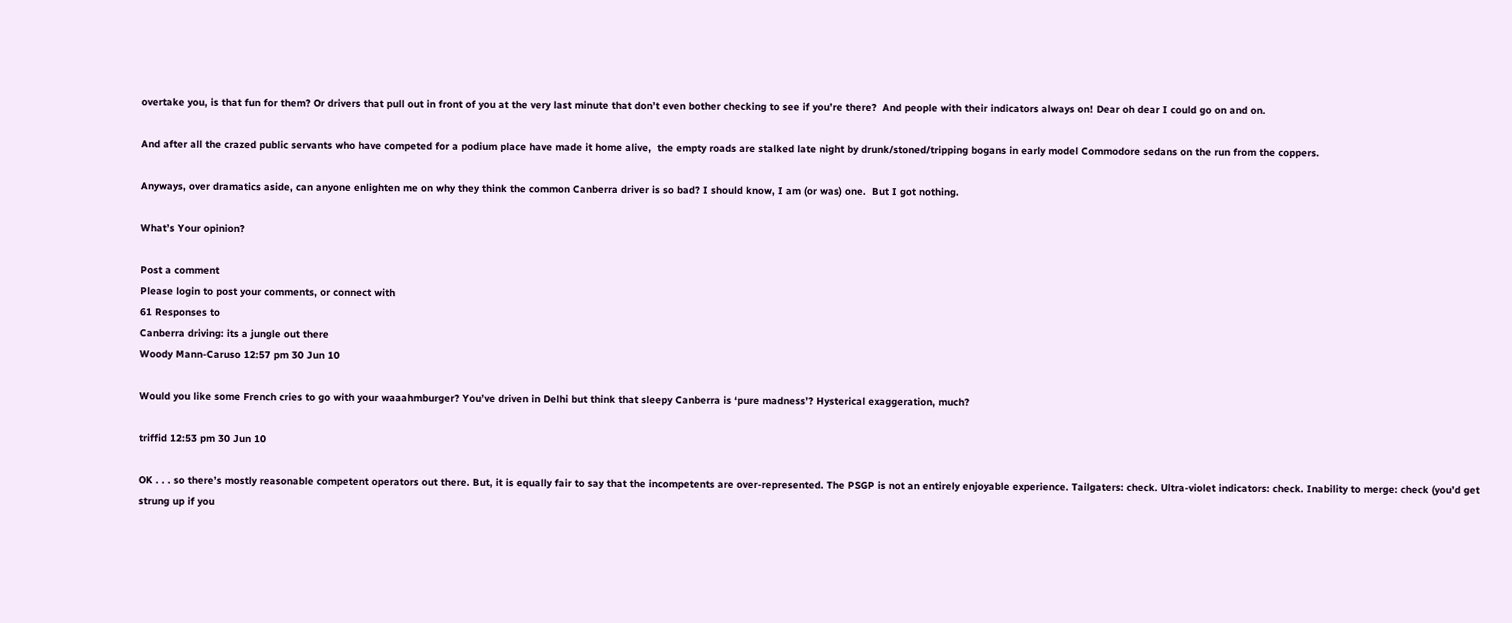overtake you, is that fun for them? Or drivers that pull out in front of you at the very last minute that don’t even bother checking to see if you’re there?  And people with their indicators always on! Dear oh dear I could go on and on.

And after all the crazed public servants who have competed for a podium place have made it home alive,  the empty roads are stalked late night by drunk/stoned/tripping bogans in early model Commodore sedans on the run from the coppers.

Anyways, over dramatics aside, can anyone enlighten me on why they think the common Canberra driver is so bad? I should know, I am (or was) one.  But I got nothing.

What’s Your opinion?

Post a comment
Please login to post your comments, or connect with
61 Responses to
Canberra driving: its a jungle out there
Woody Mann-Caruso 12:57 pm 30 Jun 10

Would you like some French cries to go with your waaahmburger? You’ve driven in Delhi but think that sleepy Canberra is ‘pure madness’? Hysterical exaggeration, much?

triffid 12:53 pm 30 Jun 10

OK . . . so there’s mostly reasonable competent operators out there. But, it is equally fair to say that the incompetents are over-represented. The PSGP is not an entirely enjoyable experience. Tailgaters: check. Ultra-violet indicators: check. Inability to merge: check (you’d get strung up if you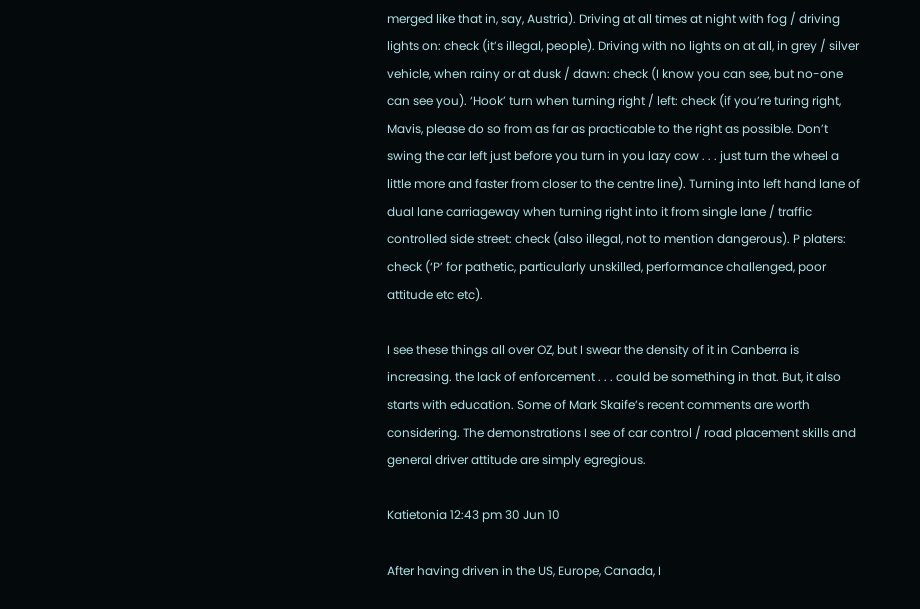merged like that in, say, Austria). Driving at all times at night with fog / driving lights on: check (it’s illegal, people). Driving with no lights on at all, in grey / silver vehicle, when rainy or at dusk / dawn: check (I know you can see, but no-one can see you). ‘Hook’ turn when turning right / left: check (if you’re turing right, Mavis, please do so from as far as practicable to the right as possible. Don’t swing the car left just before you turn in you lazy cow . . . just turn the wheel a little more and faster from closer to the centre line). Turning into left hand lane of dual lane carriageway when turning right into it from single lane / traffic controlled side street: check (also illegal, not to mention dangerous). P platers: check (‘P’ for pathetic, particularly unskilled, performance challenged, poor attitude etc etc).

I see these things all over OZ, but I swear the density of it in Canberra is increasing. the lack of enforcement . . . could be something in that. But, it also starts with education. Some of Mark Skaife’s recent comments are worth considering. The demonstrations I see of car control / road placement skills and general driver attitude are simply egregious.

Katietonia 12:43 pm 30 Jun 10

After having driven in the US, Europe, Canada, I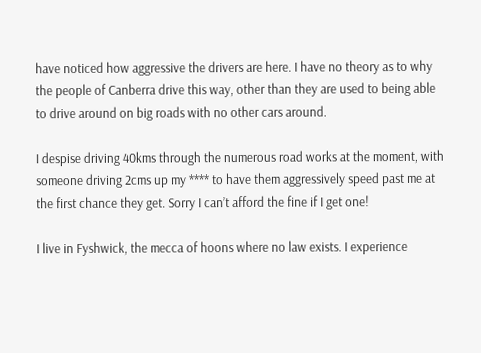have noticed how aggressive the drivers are here. I have no theory as to why the people of Canberra drive this way, other than they are used to being able to drive around on big roads with no other cars around.

I despise driving 40kms through the numerous road works at the moment, with someone driving 2cms up my **** to have them aggressively speed past me at the first chance they get. Sorry I can’t afford the fine if I get one!

I live in Fyshwick, the mecca of hoons where no law exists. I experience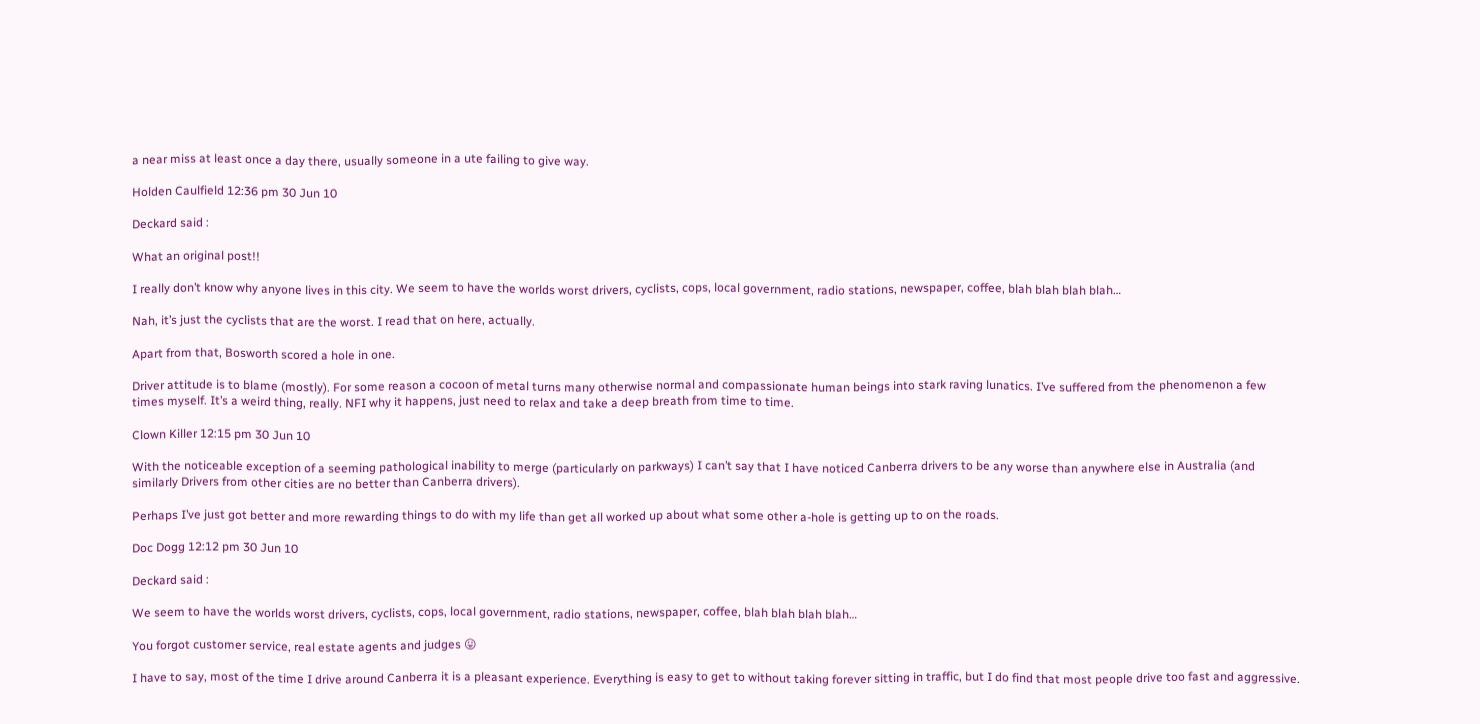a near miss at least once a day there, usually someone in a ute failing to give way.

Holden Caulfield 12:36 pm 30 Jun 10

Deckard said :

What an original post!!

I really don’t know why anyone lives in this city. We seem to have the worlds worst drivers, cyclists, cops, local government, radio stations, newspaper, coffee, blah blah blah blah…

Nah, it’s just the cyclists that are the worst. I read that on here, actually.

Apart from that, Bosworth scored a hole in one.

Driver attitude is to blame (mostly). For some reason a cocoon of metal turns many otherwise normal and compassionate human beings into stark raving lunatics. I’ve suffered from the phenomenon a few times myself. It’s a weird thing, really. NFI why it happens, just need to relax and take a deep breath from time to time.

Clown Killer 12:15 pm 30 Jun 10

With the noticeable exception of a seeming pathological inability to merge (particularly on parkways) I can’t say that I have noticed Canberra drivers to be any worse than anywhere else in Australia (and similarly Drivers from other cities are no better than Canberra drivers).

Perhaps I’ve just got better and more rewarding things to do with my life than get all worked up about what some other a-hole is getting up to on the roads.

Doc Dogg 12:12 pm 30 Jun 10

Deckard said :

We seem to have the worlds worst drivers, cyclists, cops, local government, radio stations, newspaper, coffee, blah blah blah blah…

You forgot customer service, real estate agents and judges 😛

I have to say, most of the time I drive around Canberra it is a pleasant experience. Everything is easy to get to without taking forever sitting in traffic, but I do find that most people drive too fast and aggressive.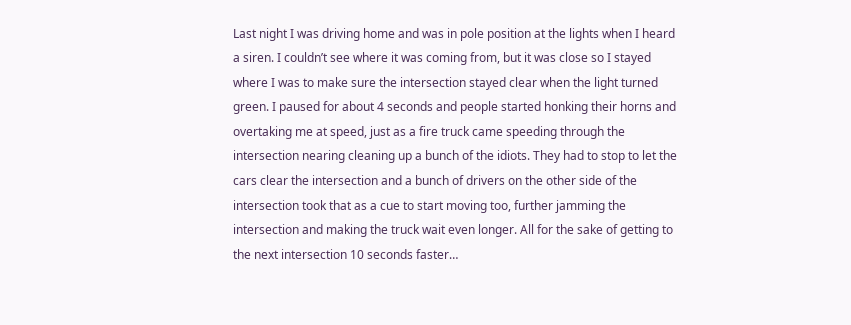Last night I was driving home and was in pole position at the lights when I heard a siren. I couldn’t see where it was coming from, but it was close so I stayed where I was to make sure the intersection stayed clear when the light turned green. I paused for about 4 seconds and people started honking their horns and overtaking me at speed, just as a fire truck came speeding through the intersection nearing cleaning up a bunch of the idiots. They had to stop to let the cars clear the intersection and a bunch of drivers on the other side of the intersection took that as a cue to start moving too, further jamming the intersection and making the truck wait even longer. All for the sake of getting to the next intersection 10 seconds faster…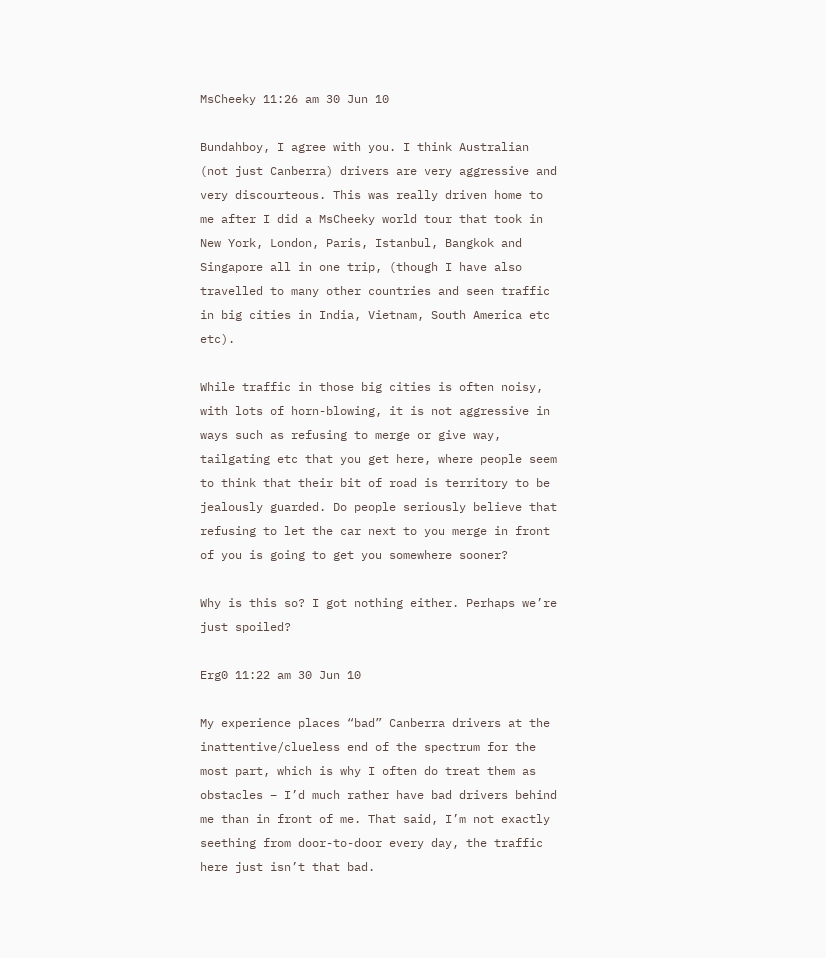MsCheeky 11:26 am 30 Jun 10

Bundahboy, I agree with you. I think Australian (not just Canberra) drivers are very aggressive and very discourteous. This was really driven home to me after I did a MsCheeky world tour that took in New York, London, Paris, Istanbul, Bangkok and Singapore all in one trip, (though I have also travelled to many other countries and seen traffic in big cities in India, Vietnam, South America etc etc).

While traffic in those big cities is often noisy, with lots of horn-blowing, it is not aggressive in ways such as refusing to merge or give way, tailgating etc that you get here, where people seem to think that their bit of road is territory to be jealously guarded. Do people seriously believe that refusing to let the car next to you merge in front of you is going to get you somewhere sooner?

Why is this so? I got nothing either. Perhaps we’re just spoiled?

Erg0 11:22 am 30 Jun 10

My experience places “bad” Canberra drivers at the inattentive/clueless end of the spectrum for the most part, which is why I often do treat them as obstacles – I’d much rather have bad drivers behind me than in front of me. That said, I’m not exactly seething from door-to-door every day, the traffic here just isn’t that bad.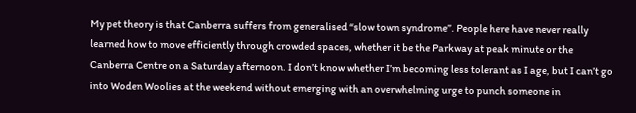My pet theory is that Canberra suffers from generalised “slow town syndrome”. People here have never really learned how to move efficiently through crowded spaces, whether it be the Parkway at peak minute or the Canberra Centre on a Saturday afternoon. I don’t know whether I’m becoming less tolerant as I age, but I can’t go into Woden Woolies at the weekend without emerging with an overwhelming urge to punch someone in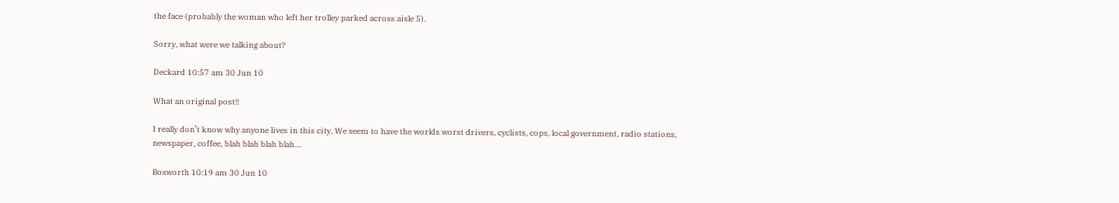the face (probably the woman who left her trolley parked across aisle 5).

Sorry, what were we talking about?

Deckard 10:57 am 30 Jun 10

What an original post!!

I really don’t know why anyone lives in this city. We seem to have the worlds worst drivers, cyclists, cops, local government, radio stations, newspaper, coffee, blah blah blah blah…

Bosworth 10:19 am 30 Jun 10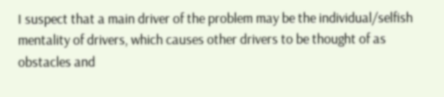I suspect that a main driver of the problem may be the individual/selfish mentality of drivers, which causes other drivers to be thought of as obstacles and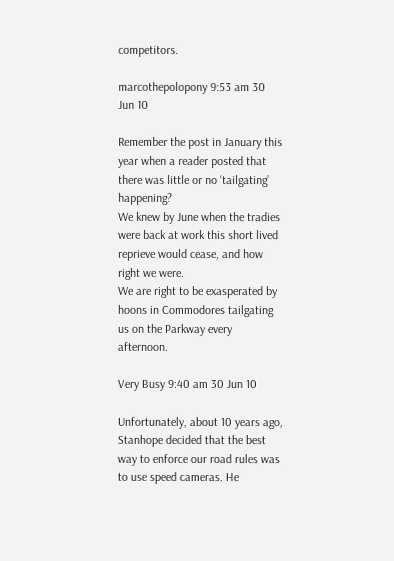competitors.

marcothepolopony 9:53 am 30 Jun 10

Remember the post in January this year when a reader posted that there was little or no ‘tailgating’ happening?
We knew by June when the tradies were back at work this short lived reprieve would cease, and how right we were.
We are right to be exasperated by hoons in Commodores tailgating us on the Parkway every afternoon.

Very Busy 9:40 am 30 Jun 10

Unfortunately, about 10 years ago, Stanhope decided that the best way to enforce our road rules was to use speed cameras. He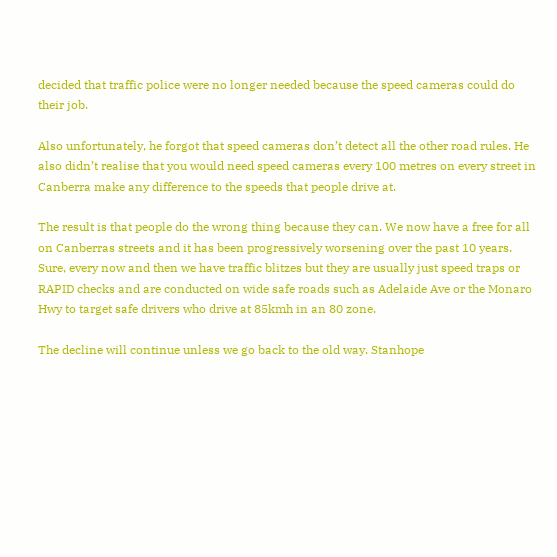decided that traffic police were no longer needed because the speed cameras could do their job.

Also unfortunately, he forgot that speed cameras don’t detect all the other road rules. He also didn’t realise that you would need speed cameras every 100 metres on every street in Canberra make any difference to the speeds that people drive at.

The result is that people do the wrong thing because they can. We now have a free for all on Canberras streets and it has been progressively worsening over the past 10 years. Sure, every now and then we have traffic blitzes but they are usually just speed traps or RAPID checks and are conducted on wide safe roads such as Adelaide Ave or the Monaro Hwy to target safe drivers who drive at 85kmh in an 80 zone.

The decline will continue unless we go back to the old way. Stanhope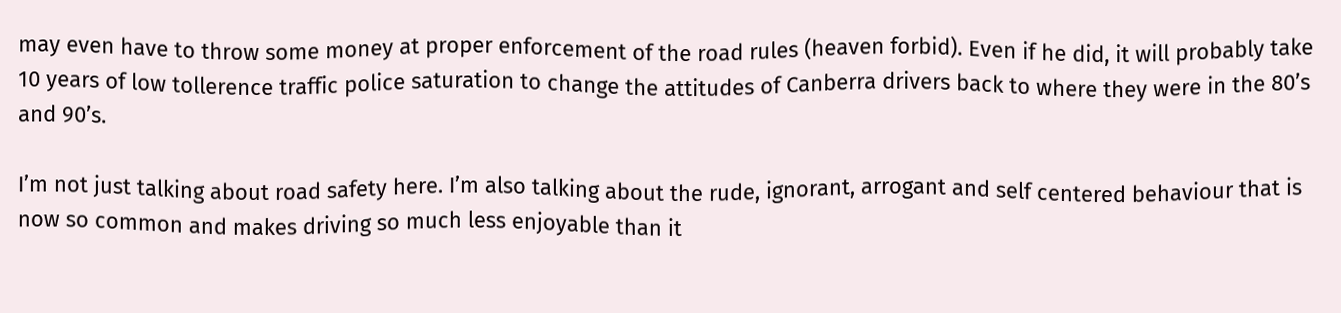may even have to throw some money at proper enforcement of the road rules (heaven forbid). Even if he did, it will probably take 10 years of low tollerence traffic police saturation to change the attitudes of Canberra drivers back to where they were in the 80’s and 90’s.

I’m not just talking about road safety here. I’m also talking about the rude, ignorant, arrogant and self centered behaviour that is now so common and makes driving so much less enjoyable than it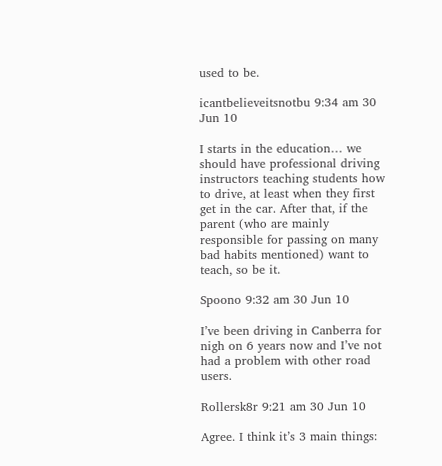used to be.

icantbelieveitsnotbu 9:34 am 30 Jun 10

I starts in the education… we should have professional driving instructors teaching students how to drive, at least when they first get in the car. After that, if the parent (who are mainly responsible for passing on many bad habits mentioned) want to teach, so be it.

Spoono 9:32 am 30 Jun 10

I’ve been driving in Canberra for nigh on 6 years now and I’ve not had a problem with other road users.

Rollersk8r 9:21 am 30 Jun 10

Agree. I think it’s 3 main things: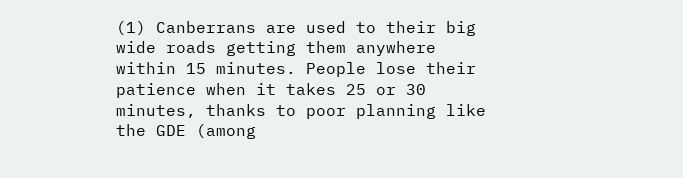(1) Canberrans are used to their big wide roads getting them anywhere within 15 minutes. People lose their patience when it takes 25 or 30 minutes, thanks to poor planning like the GDE (among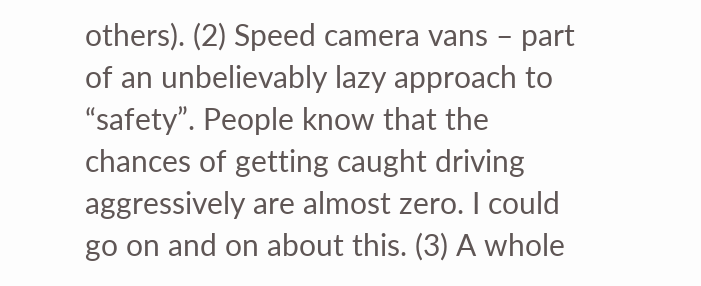others). (2) Speed camera vans – part of an unbelievably lazy approach to “safety”. People know that the chances of getting caught driving aggressively are almost zero. I could go on and on about this. (3) A whole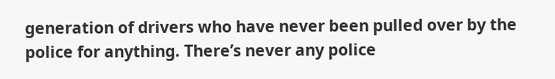generation of drivers who have never been pulled over by the police for anything. There’s never any police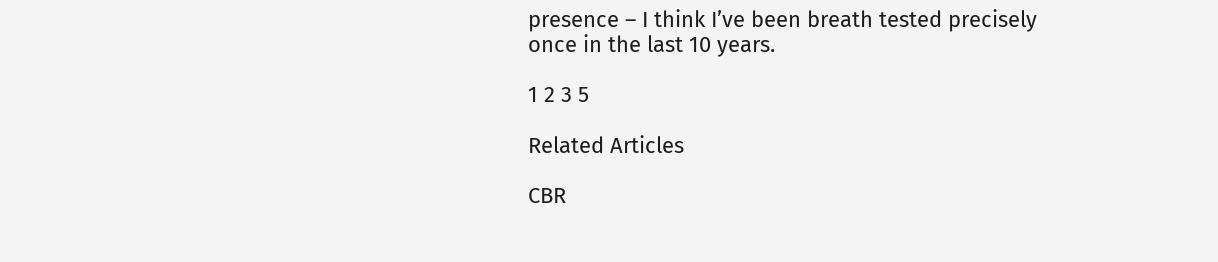presence – I think I’ve been breath tested precisely once in the last 10 years.

1 2 3 5

Related Articles

CBR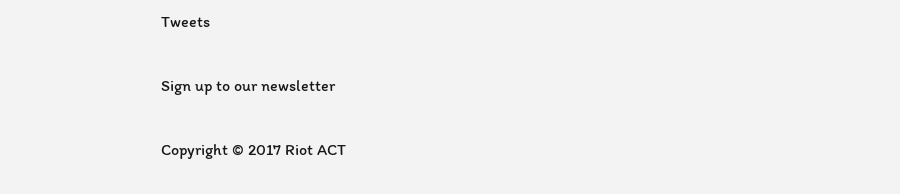Tweets

Sign up to our newsletter

Copyright © 2017 Riot ACT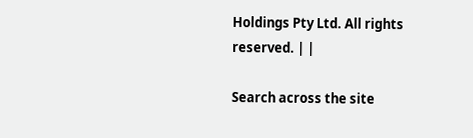Holdings Pty Ltd. All rights reserved. | |

Search across the site